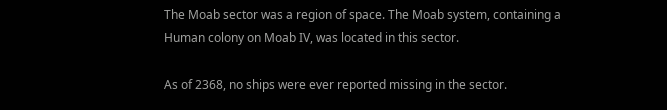The Moab sector was a region of space. The Moab system, containing a Human colony on Moab IV, was located in this sector.

As of 2368, no ships were ever reported missing in the sector.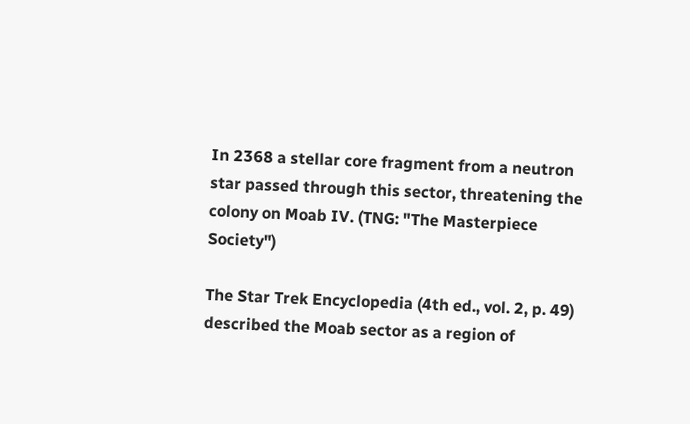In 2368 a stellar core fragment from a neutron star passed through this sector, threatening the colony on Moab IV. (TNG: "The Masterpiece Society")

The Star Trek Encyclopedia (4th ed., vol. 2, p. 49) described the Moab sector as a region of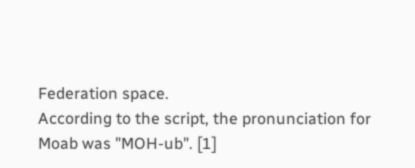Federation space.
According to the script, the pronunciation for Moab was "MOH-ub". [1]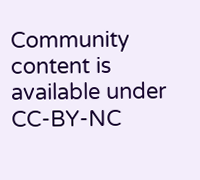Community content is available under CC-BY-NC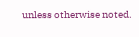unless otherwise noted.